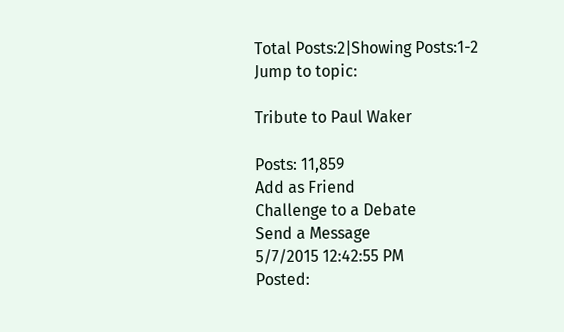Total Posts:2|Showing Posts:1-2
Jump to topic:

Tribute to Paul Waker

Posts: 11,859
Add as Friend
Challenge to a Debate
Send a Message
5/7/2015 12:42:55 PM
Posted: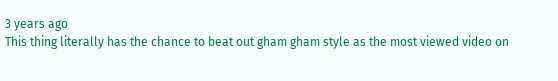3 years ago
This thing literally has the chance to beat out gham gham style as the most viewed video on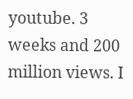youtube. 3 weeks and 200 million views. I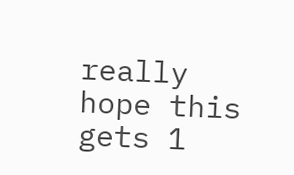really hope this gets 1